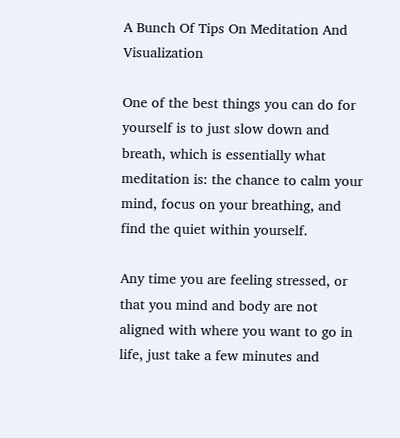A Bunch Of Tips On Meditation And Visualization

One of the best things you can do for yourself is to just slow down and breath, which is essentially what meditation is: the chance to calm your mind, focus on your breathing, and find the quiet within yourself.

Any time you are feeling stressed, or that you mind and body are not aligned with where you want to go in life, just take a few minutes and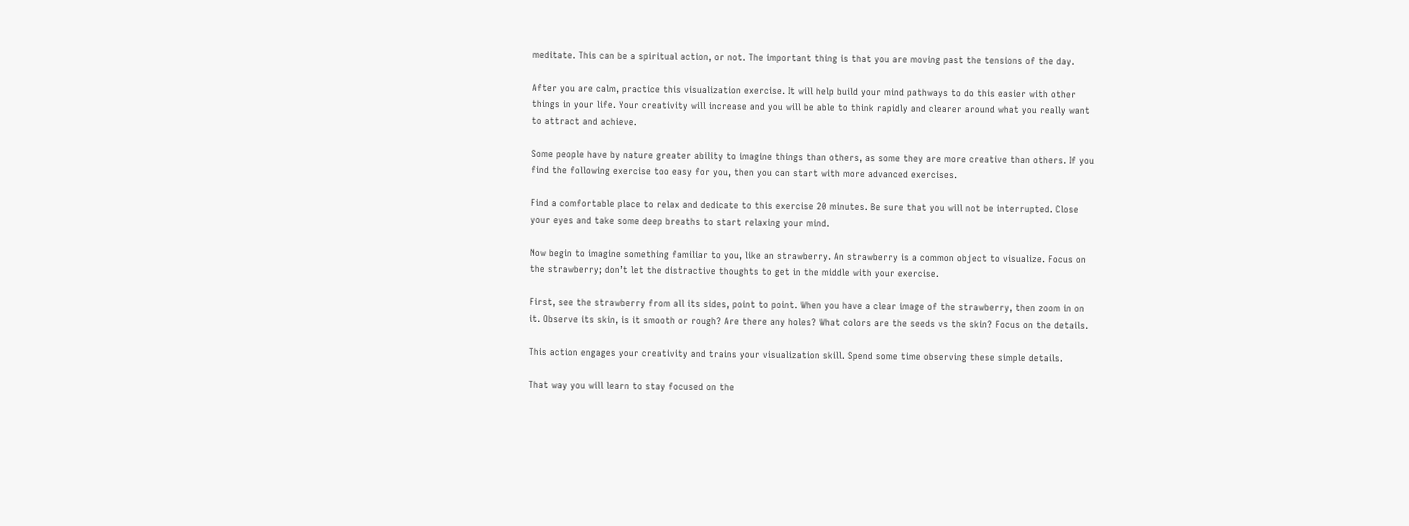meditate. This can be a spiritual action, or not. The important thing is that you are moving past the tensions of the day.

After you are calm, practice this visualization exercise. It will help build your mind pathways to do this easier with other things in your life. Your creativity will increase and you will be able to think rapidly and clearer around what you really want to attract and achieve.

Some people have by nature greater ability to imagine things than others, as some they are more creative than others. If you find the following exercise too easy for you, then you can start with more advanced exercises.

Find a comfortable place to relax and dedicate to this exercise 20 minutes. Be sure that you will not be interrupted. Close your eyes and take some deep breaths to start relaxing your mind.

Now begin to imagine something familiar to you, like an strawberry. An strawberry is a common object to visualize. Focus on the strawberry; don’t let the distractive thoughts to get in the middle with your exercise.

First, see the strawberry from all its sides, point to point. When you have a clear image of the strawberry, then zoom in on it. Observe its skin, is it smooth or rough? Are there any holes? What colors are the seeds vs the skin? Focus on the details.

This action engages your creativity and trains your visualization skill. Spend some time observing these simple details.

That way you will learn to stay focused on the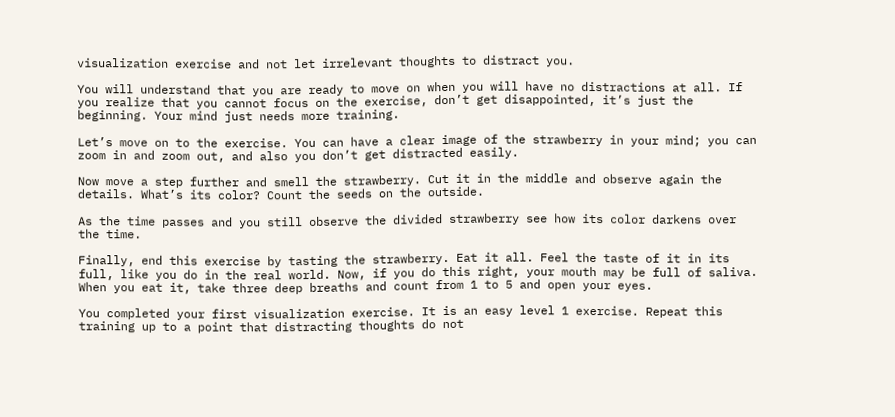visualization exercise and not let irrelevant thoughts to distract you.

You will understand that you are ready to move on when you will have no distractions at all. If you realize that you cannot focus on the exercise, don’t get disappointed, it’s just the beginning. Your mind just needs more training.

Let’s move on to the exercise. You can have a clear image of the strawberry in your mind; you can zoom in and zoom out, and also you don’t get distracted easily.

Now move a step further and smell the strawberry. Cut it in the middle and observe again the details. What’s its color? Count the seeds on the outside.

As the time passes and you still observe the divided strawberry see how its color darkens over the time.

Finally, end this exercise by tasting the strawberry. Eat it all. Feel the taste of it in its full, like you do in the real world. Now, if you do this right, your mouth may be full of saliva. When you eat it, take three deep breaths and count from 1 to 5 and open your eyes.

You completed your first visualization exercise. It is an easy level 1 exercise. Repeat this training up to a point that distracting thoughts do not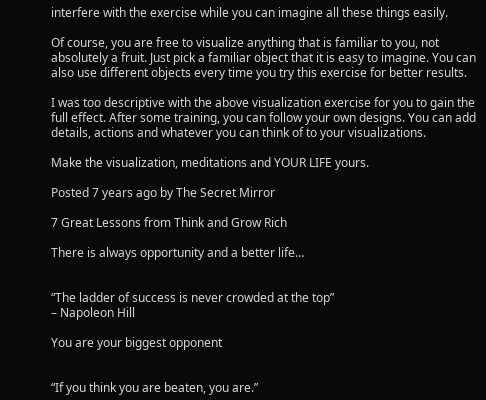interfere with the exercise while you can imagine all these things easily.

Of course, you are free to visualize anything that is familiar to you, not absolutely a fruit. Just pick a familiar object that it is easy to imagine. You can also use different objects every time you try this exercise for better results.

I was too descriptive with the above visualization exercise for you to gain the full effect. After some training, you can follow your own designs. You can add details, actions and whatever you can think of to your visualizations.

Make the visualization, meditations and YOUR LIFE yours.

Posted 7 years ago by The Secret Mirror

7 Great Lessons from Think and Grow Rich

There is always opportunity and a better life…


“The ladder of success is never crowded at the top”
– Napoleon Hill

You are your biggest opponent


“If you think you are beaten, you are.”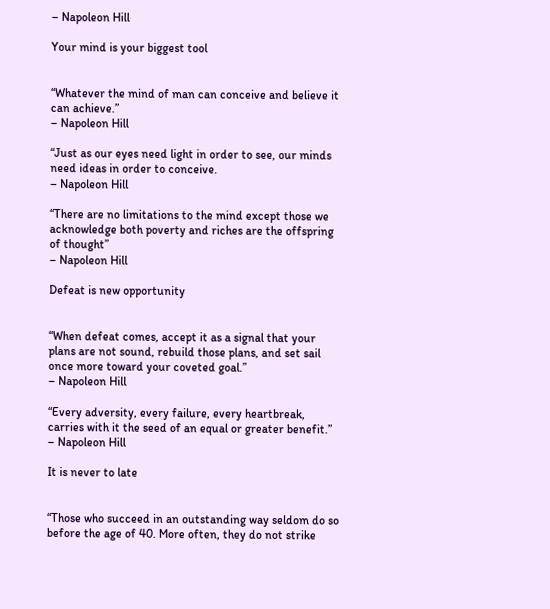– Napoleon Hill

Your mind is your biggest tool


“Whatever the mind of man can conceive and believe it can achieve.”
– Napoleon Hill

“Just as our eyes need light in order to see, our minds need ideas in order to conceive.
– Napoleon Hill

“There are no limitations to the mind except those we acknowledge both poverty and riches are the offspring of thought”
– Napoleon Hill

Defeat is new opportunity


“When defeat comes, accept it as a signal that your plans are not sound, rebuild those plans, and set sail once more toward your coveted goal.”
– Napoleon Hill

“Every adversity, every failure, every heartbreak, carries with it the seed of an equal or greater benefit.”
– Napoleon Hill

It is never to late


“Those who succeed in an outstanding way seldom do so before the age of 40. More often, they do not strike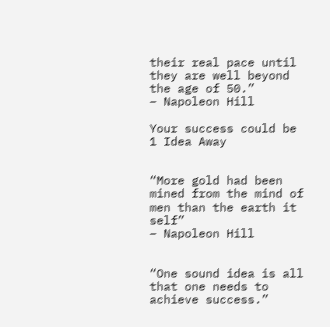their real pace until they are well beyond the age of 50.”
– Napoleon Hill

Your success could be 1 Idea Away


“More gold had been mined from the mind of men than the earth it self”
– Napoleon Hill


“One sound idea is all that one needs to achieve success.”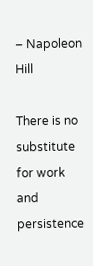– Napoleon Hill

There is no substitute for work and persistence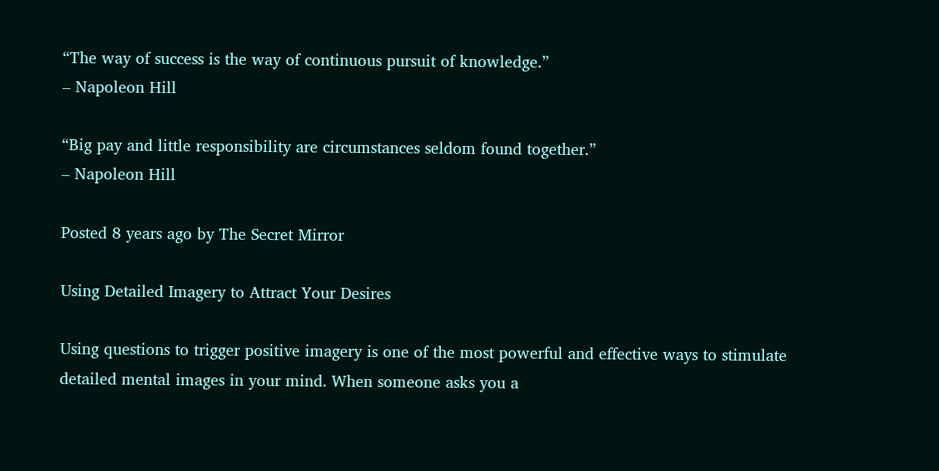“The way of success is the way of continuous pursuit of knowledge.”
– Napoleon Hill

“Big pay and little responsibility are circumstances seldom found together.”
– Napoleon Hill

Posted 8 years ago by The Secret Mirror

Using Detailed Imagery to Attract Your Desires

Using questions to trigger positive imagery is one of the most powerful and effective ways to stimulate detailed mental images in your mind. When someone asks you a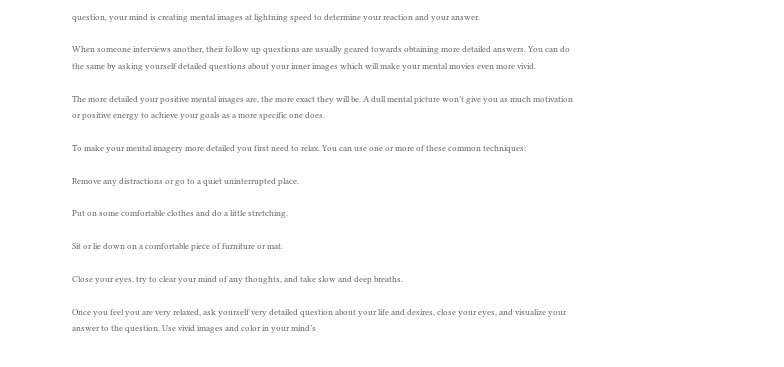question, your mind is creating mental images at lightning speed to determine your reaction and your answer.

When someone interviews another, their follow up questions are usually geared towards obtaining more detailed answers. You can do the same by asking yourself detailed questions about your inner images which will make your mental movies even more vivid.

The more detailed your positive mental images are, the more exact they will be. A dull mental picture won’t give you as much motivation or positive energy to achieve your goals as a more specific one does.

To make your mental imagery more detailed you first need to relax. You can use one or more of these common techniques:

Remove any distractions or go to a quiet uninterrupted place.

Put on some comfortable clothes and do a little stretching.

Sit or lie down on a comfortable piece of furniture or mat.

Close your eyes, try to clear your mind of any thoughts, and take slow and deep breaths.

Once you feel you are very relaxed, ask yourself very detailed question about your life and desires, close your eyes, and visualize your answer to the question. Use vivid images and color in your mind’s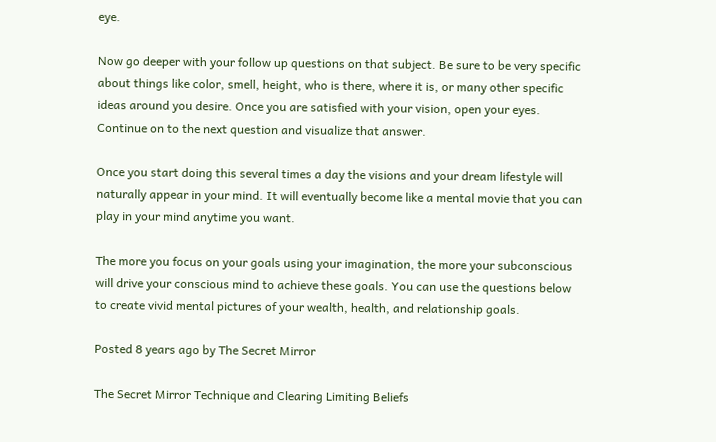eye.

Now go deeper with your follow up questions on that subject. Be sure to be very specific about things like color, smell, height, who is there, where it is, or many other specific ideas around you desire. Once you are satisfied with your vision, open your eyes. Continue on to the next question and visualize that answer.

Once you start doing this several times a day the visions and your dream lifestyle will naturally appear in your mind. It will eventually become like a mental movie that you can play in your mind anytime you want.

The more you focus on your goals using your imagination, the more your subconscious will drive your conscious mind to achieve these goals. You can use the questions below to create vivid mental pictures of your wealth, health, and relationship goals.

Posted 8 years ago by The Secret Mirror

The Secret Mirror Technique and Clearing Limiting Beliefs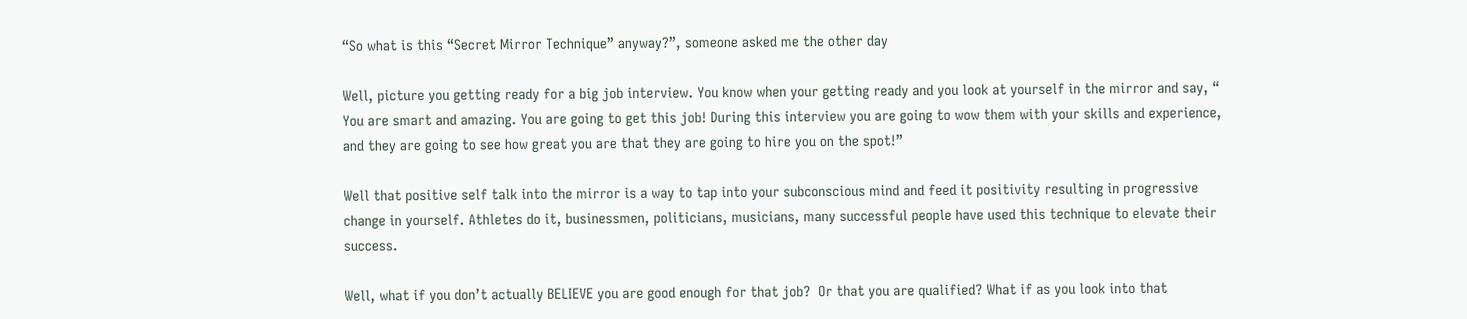“So what is this “Secret Mirror Technique” anyway?”, someone asked me the other day

Well, picture you getting ready for a big job interview. You know when your getting ready and you look at yourself in the mirror and say, “ You are smart and amazing. You are going to get this job! During this interview you are going to wow them with your skills and experience, and they are going to see how great you are that they are going to hire you on the spot!”

Well that positive self talk into the mirror is a way to tap into your subconscious mind and feed it positivity resulting in progressive change in yourself. Athletes do it, businessmen, politicians, musicians, many successful people have used this technique to elevate their success.

Well, what if you don’t actually BELIEVE you are good enough for that job?  Or that you are qualified? What if as you look into that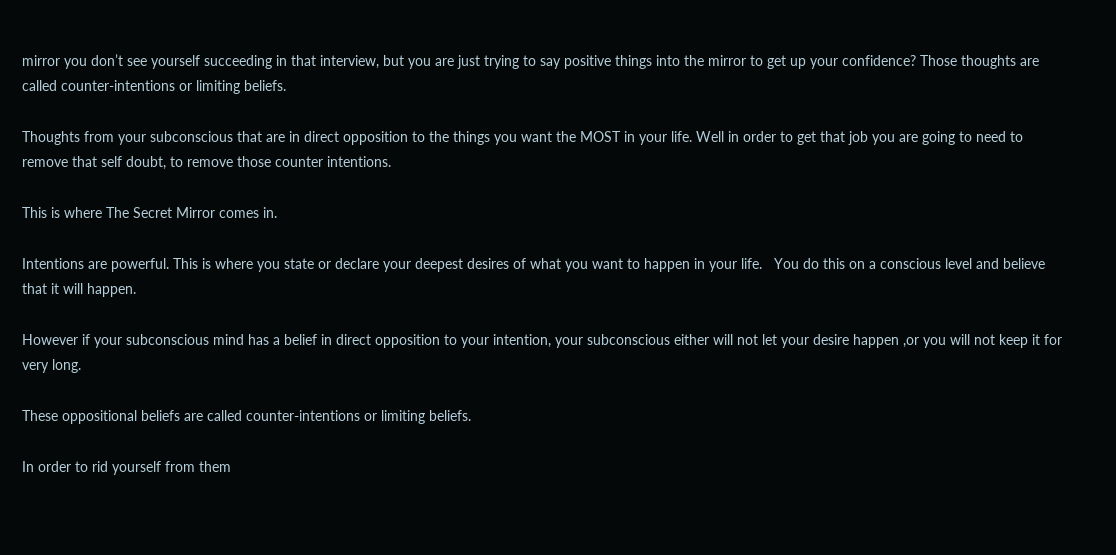mirror you don’t see yourself succeeding in that interview, but you are just trying to say positive things into the mirror to get up your confidence? Those thoughts are called counter-intentions or limiting beliefs.

Thoughts from your subconscious that are in direct opposition to the things you want the MOST in your life. Well in order to get that job you are going to need to remove that self doubt, to remove those counter intentions.

This is where The Secret Mirror comes in.

Intentions are powerful. This is where you state or declare your deepest desires of what you want to happen in your life.   You do this on a conscious level and believe that it will happen.

However if your subconscious mind has a belief in direct opposition to your intention, your subconscious either will not let your desire happen ,or you will not keep it for very long.

These oppositional beliefs are called counter-intentions or limiting beliefs.

In order to rid yourself from them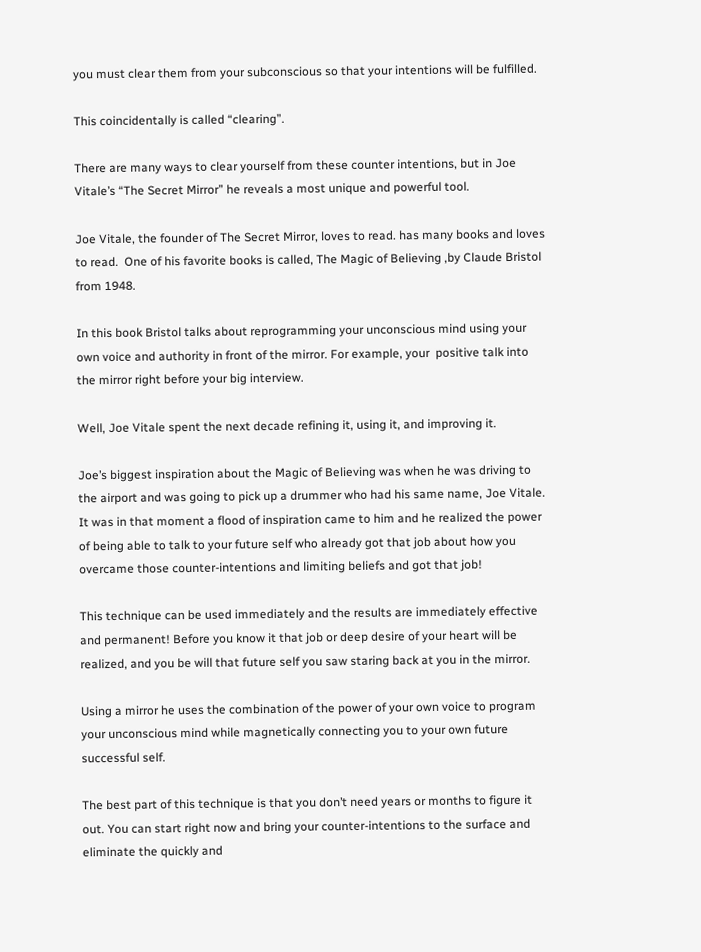you must clear them from your subconscious so that your intentions will be fulfilled.

This coincidentally is called “clearing”.

There are many ways to clear yourself from these counter intentions, but in Joe Vitale’s “The Secret Mirror” he reveals a most unique and powerful tool.

Joe Vitale, the founder of The Secret Mirror, loves to read. has many books and loves to read.  One of his favorite books is called, The Magic of Believing ,by Claude Bristol from 1948.

In this book Bristol talks about reprogramming your unconscious mind using your own voice and authority in front of the mirror. For example, your  positive talk into the mirror right before your big interview.

Well, Joe Vitale spent the next decade refining it, using it, and improving it.

Joe’s biggest inspiration about the Magic of Believing was when he was driving to the airport and was going to pick up a drummer who had his same name, Joe Vitale. It was in that moment a flood of inspiration came to him and he realized the power of being able to talk to your future self who already got that job about how you overcame those counter-intentions and limiting beliefs and got that job!

This technique can be used immediately and the results are immediately effective and permanent! Before you know it that job or deep desire of your heart will be realized, and you be will that future self you saw staring back at you in the mirror.

Using a mirror he uses the combination of the power of your own voice to program your unconscious mind while magnetically connecting you to your own future successful self.

The best part of this technique is that you don’t need years or months to figure it out. You can start right now and bring your counter-intentions to the surface and eliminate the quickly and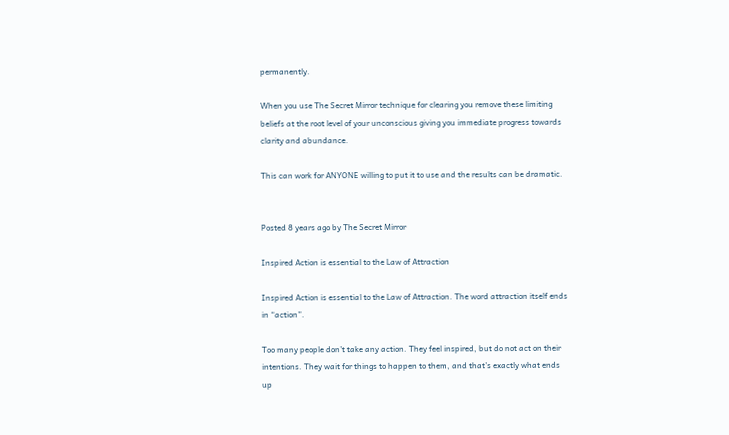permanently.

When you use The Secret Mirror technique for clearing you remove these limiting beliefs at the root level of your unconscious giving you immediate progress towards clarity and abundance.

This can work for ANYONE willing to put it to use and the results can be dramatic.


Posted 8 years ago by The Secret Mirror

Inspired Action is essential to the Law of Attraction

Inspired Action is essential to the Law of Attraction. The word attraction itself ends in “action”.

Too many people don’t take any action. They feel inspired, but do not act on their intentions. They wait for things to happen to them, and that’s exactly what ends up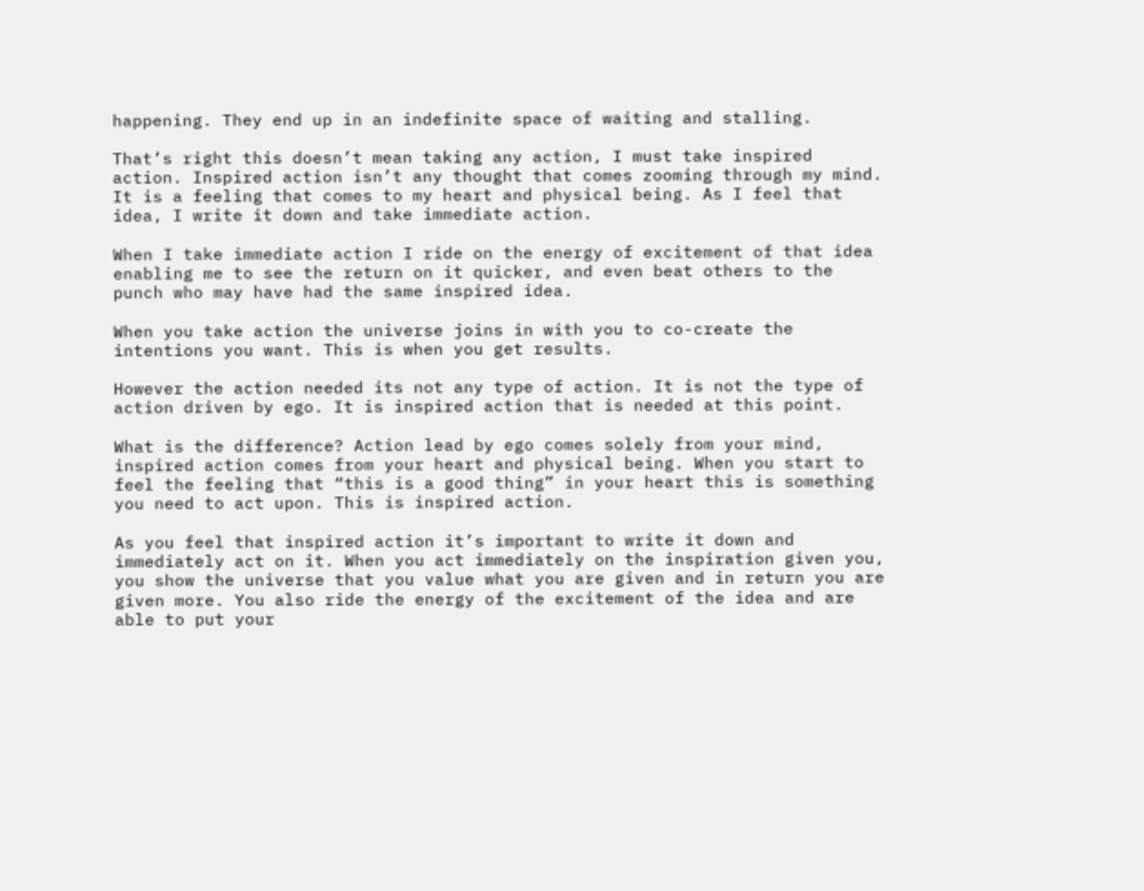happening. They end up in an indefinite space of waiting and stalling.

That’s right this doesn’t mean taking any action, I must take inspired action. Inspired action isn’t any thought that comes zooming through my mind. It is a feeling that comes to my heart and physical being. As I feel that idea, I write it down and take immediate action.

When I take immediate action I ride on the energy of excitement of that idea enabling me to see the return on it quicker, and even beat others to the punch who may have had the same inspired idea.

When you take action the universe joins in with you to co-create the intentions you want. This is when you get results.

However the action needed its not any type of action. It is not the type of action driven by ego. It is inspired action that is needed at this point.

What is the difference? Action lead by ego comes solely from your mind, inspired action comes from your heart and physical being. When you start to feel the feeling that “this is a good thing” in your heart this is something you need to act upon. This is inspired action.

As you feel that inspired action it’s important to write it down and immediately act on it. When you act immediately on the inspiration given you, you show the universe that you value what you are given and in return you are given more. You also ride the energy of the excitement of the idea and are able to put your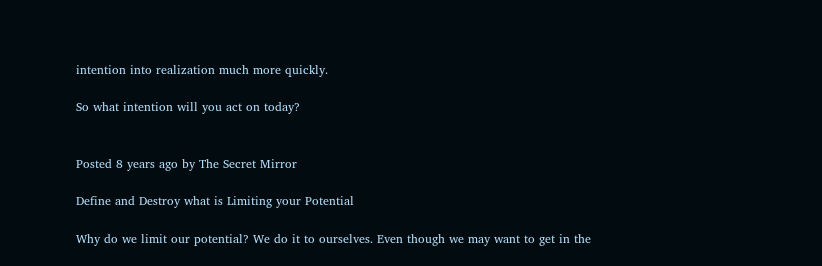intention into realization much more quickly.

So what intention will you act on today?


Posted 8 years ago by The Secret Mirror

Define and Destroy what is Limiting your Potential

Why do we limit our potential? We do it to ourselves. Even though we may want to get in the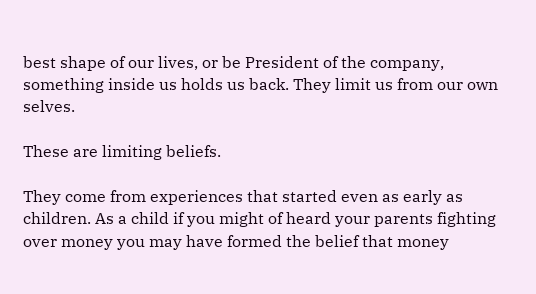best shape of our lives, or be President of the company, something inside us holds us back. They limit us from our own selves.

These are limiting beliefs.

They come from experiences that started even as early as children. As a child if you might of heard your parents fighting over money you may have formed the belief that money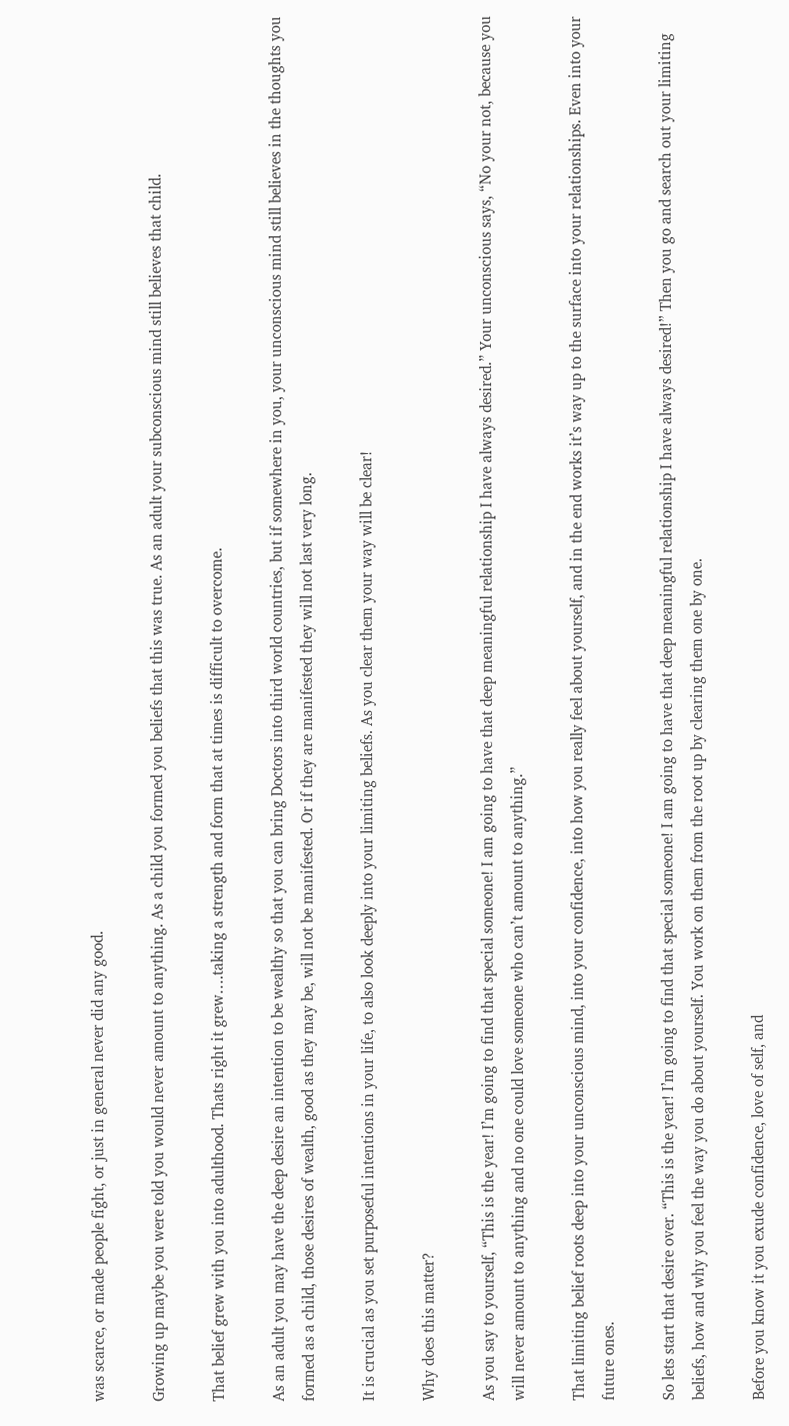was scarce, or made people fight, or just in general never did any good.

Growing up maybe you were told you would never amount to anything. As a child you formed you beliefs that this was true. As an adult your subconscious mind still believes that child.

That belief grew with you into adulthood. Thats right it grew….taking a strength and form that at times is difficult to overcome.

As an adult you may have the deep desire an intention to be wealthy so that you can bring Doctors into third world countries, but if somewhere in you, your unconscious mind still believes in the thoughts you formed as a child, those desires of wealth, good as they may be, will not be manifested. Or if they are manifested they will not last very long.

It is crucial as you set purposeful intentions in your life, to also look deeply into your limiting beliefs. As you clear them your way will be clear!

Why does this matter?

As you say to yourself, “This is the year! I’m going to find that special someone! I am going to have that deep meaningful relationship I have always desired.” Your unconscious says, “No your not, because you will never amount to anything and no one could love someone who can’t amount to anything.”

That limiting belief roots deep into your unconscious mind, into your confidence, into how you really feel about yourself, and in the end works it’s way up to the surface into your relationships. Even into your future ones.

So lets start that desire over. “This is the year! I’m going to find that special someone! I am going to have that deep meaningful relationship I have always desired!” Then you go and search out your limiting beliefs, how and why you feel the way you do about yourself. You work on them from the root up by clearing them one by one.

Before you know it you exude confidence, love of self, and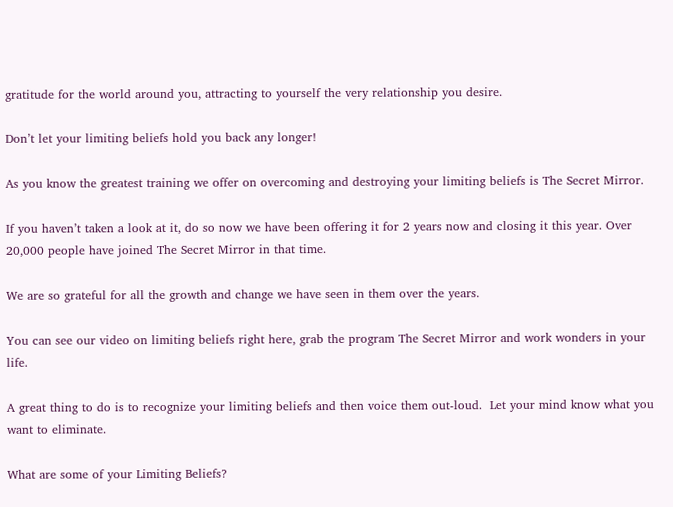gratitude for the world around you, attracting to yourself the very relationship you desire.

Don’t let your limiting beliefs hold you back any longer!

As you know the greatest training we offer on overcoming and destroying your limiting beliefs is The Secret Mirror.

If you haven’t taken a look at it, do so now we have been offering it for 2 years now and closing it this year. Over 20,000 people have joined The Secret Mirror in that time.

We are so grateful for all the growth and change we have seen in them over the years.

You can see our video on limiting beliefs right here, grab the program The Secret Mirror and work wonders in your life.

A great thing to do is to recognize your limiting beliefs and then voice them out-loud.  Let your mind know what you want to eliminate.

What are some of your Limiting Beliefs?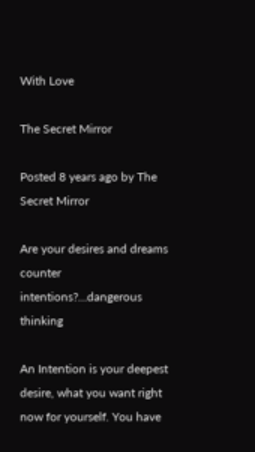With Love

The Secret Mirror

Posted 8 years ago by The Secret Mirror

Are your desires and dreams counter intentions?…dangerous thinking

An Intention is your deepest desire, what you want right now for yourself. You have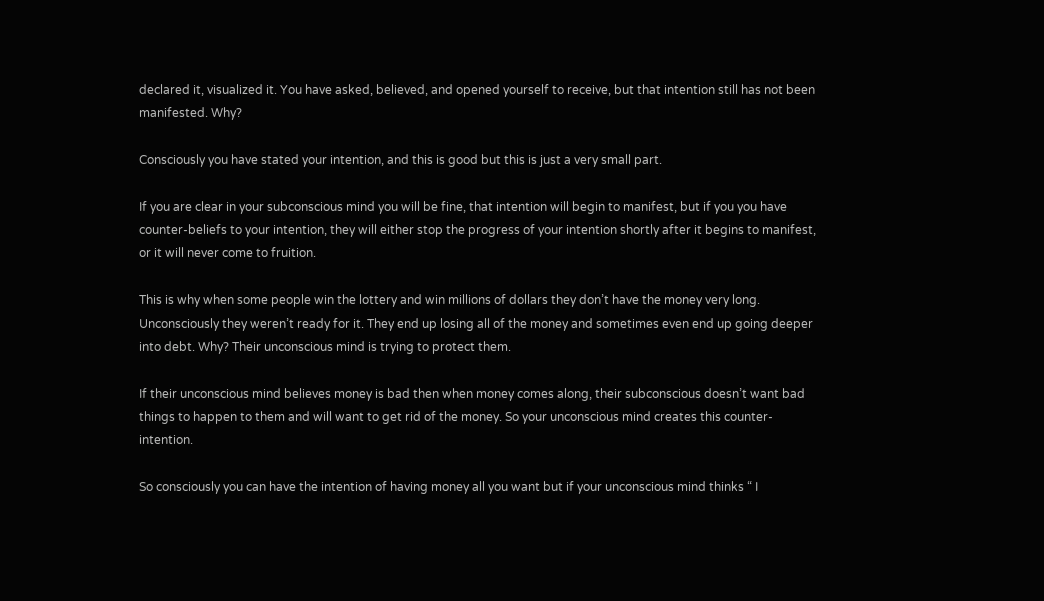declared it, visualized it. You have asked, believed, and opened yourself to receive, but that intention still has not been manifested. Why?

Consciously you have stated your intention, and this is good but this is just a very small part.

If you are clear in your subconscious mind you will be fine, that intention will begin to manifest, but if you you have counter-beliefs to your intention, they will either stop the progress of your intention shortly after it begins to manifest, or it will never come to fruition.

This is why when some people win the lottery and win millions of dollars they don’t have the money very long. Unconsciously they weren’t ready for it. They end up losing all of the money and sometimes even end up going deeper into debt. Why? Their unconscious mind is trying to protect them.

If their unconscious mind believes money is bad then when money comes along, their subconscious doesn’t want bad things to happen to them and will want to get rid of the money. So your unconscious mind creates this counter-intention.

So consciously you can have the intention of having money all you want but if your unconscious mind thinks “ I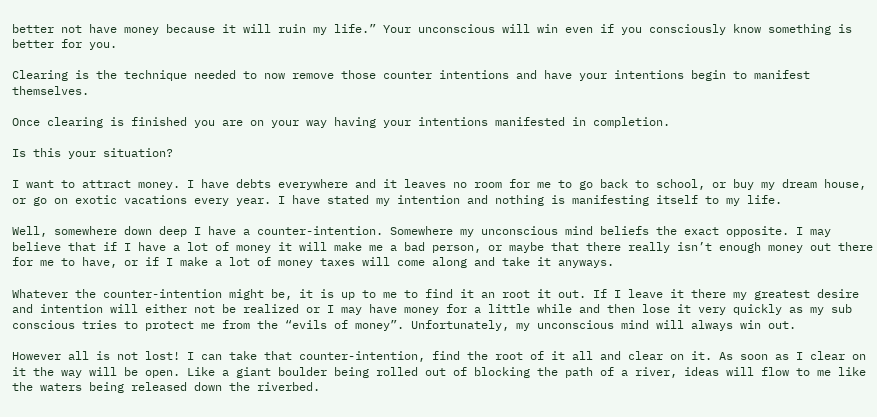better not have money because it will ruin my life.” Your unconscious will win even if you consciously know something is better for you.

Clearing is the technique needed to now remove those counter intentions and have your intentions begin to manifest themselves.

Once clearing is finished you are on your way having your intentions manifested in completion.

Is this your situation?

I want to attract money. I have debts everywhere and it leaves no room for me to go back to school, or buy my dream house, or go on exotic vacations every year. I have stated my intention and nothing is manifesting itself to my life.

Well, somewhere down deep I have a counter-intention. Somewhere my unconscious mind beliefs the exact opposite. I may believe that if I have a lot of money it will make me a bad person, or maybe that there really isn’t enough money out there for me to have, or if I make a lot of money taxes will come along and take it anyways.

Whatever the counter-intention might be, it is up to me to find it an root it out. If I leave it there my greatest desire and intention will either not be realized or I may have money for a little while and then lose it very quickly as my sub conscious tries to protect me from the “evils of money”. Unfortunately, my unconscious mind will always win out.

However all is not lost! I can take that counter-intention, find the root of it all and clear on it. As soon as I clear on it the way will be open. Like a giant boulder being rolled out of blocking the path of a river, ideas will flow to me like the waters being released down the riverbed.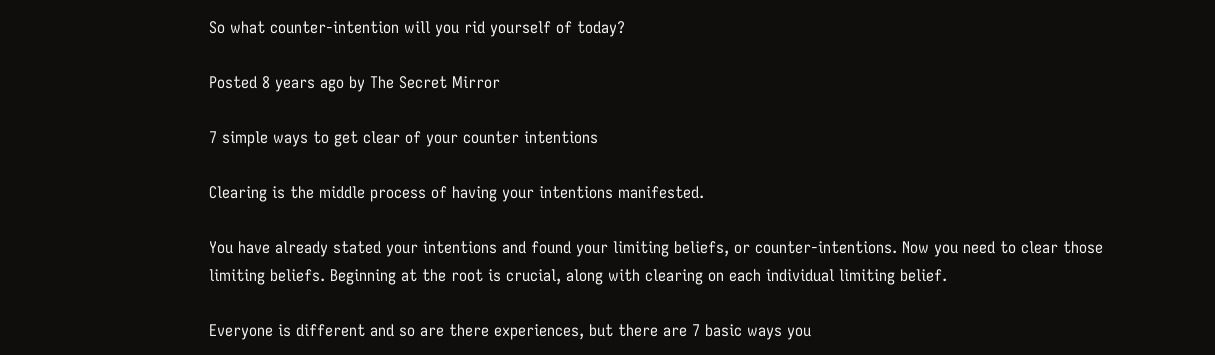So what counter-intention will you rid yourself of today?

Posted 8 years ago by The Secret Mirror

7 simple ways to get clear of your counter intentions

Clearing is the middle process of having your intentions manifested.

You have already stated your intentions and found your limiting beliefs, or counter-intentions. Now you need to clear those limiting beliefs. Beginning at the root is crucial, along with clearing on each individual limiting belief.

Everyone is different and so are there experiences, but there are 7 basic ways you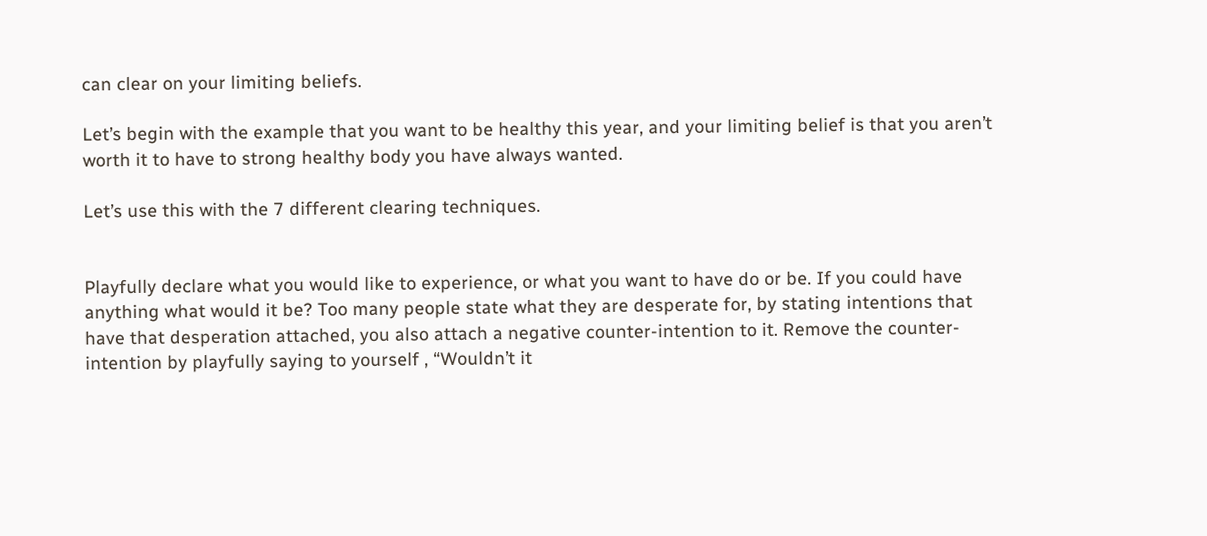can clear on your limiting beliefs.

Let’s begin with the example that you want to be healthy this year, and your limiting belief is that you aren’t worth it to have to strong healthy body you have always wanted.

Let’s use this with the 7 different clearing techniques.


Playfully declare what you would like to experience, or what you want to have do or be. If you could have anything what would it be? Too many people state what they are desperate for, by stating intentions that have that desperation attached, you also attach a negative counter-intention to it. Remove the counter-intention by playfully saying to yourself , “Wouldn’t it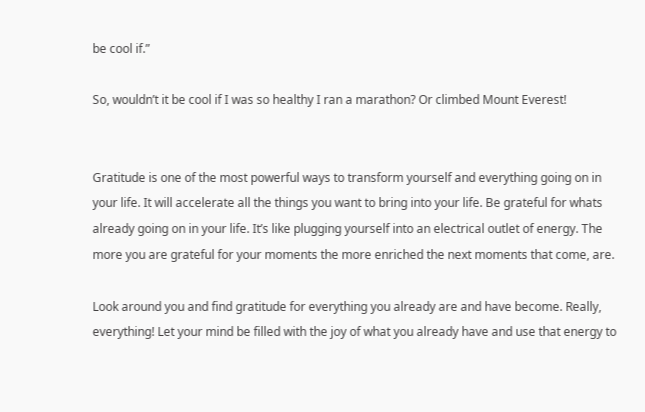be cool if.”

So, wouldn’t it be cool if I was so healthy I ran a marathon? Or climbed Mount Everest!


Gratitude is one of the most powerful ways to transform yourself and everything going on in your life. It will accelerate all the things you want to bring into your life. Be grateful for whats already going on in your life. It’s like plugging yourself into an electrical outlet of energy. The more you are grateful for your moments the more enriched the next moments that come, are.

Look around you and find gratitude for everything you already are and have become. Really, everything! Let your mind be filled with the joy of what you already have and use that energy to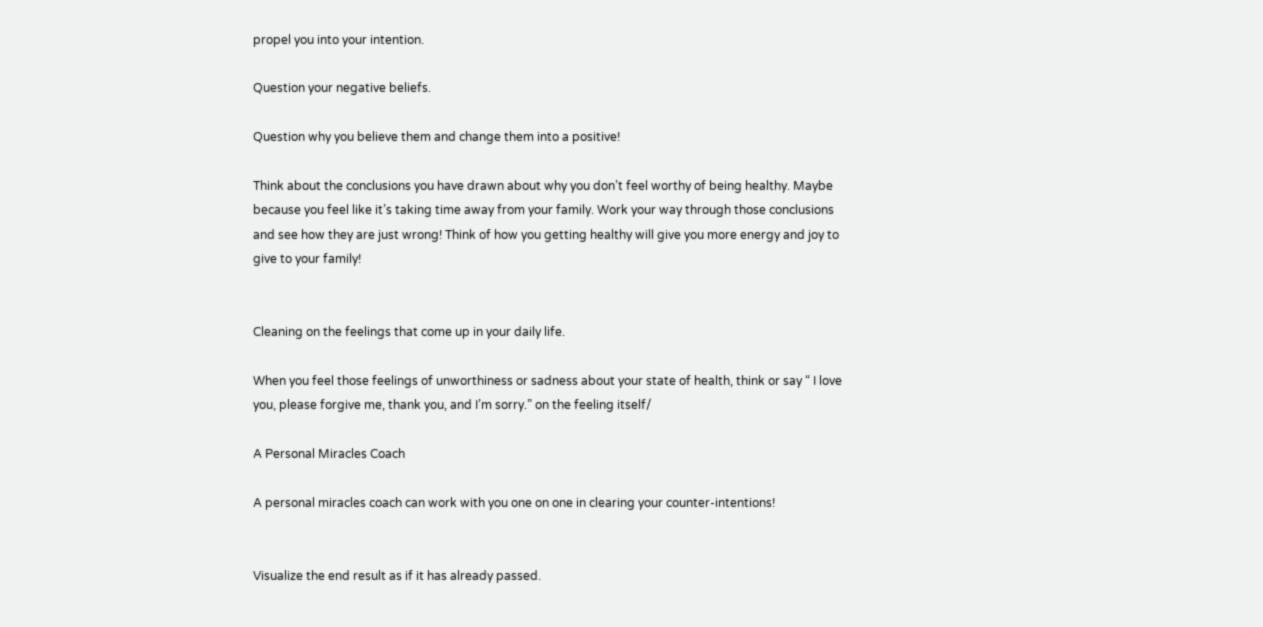propel you into your intention.

Question your negative beliefs.

Question why you believe them and change them into a positive!

Think about the conclusions you have drawn about why you don’t feel worthy of being healthy. Maybe because you feel like it’s taking time away from your family. Work your way through those conclusions and see how they are just wrong! Think of how you getting healthy will give you more energy and joy to give to your family!


Cleaning on the feelings that come up in your daily life.

When you feel those feelings of unworthiness or sadness about your state of health, think or say “ I love you, please forgive me, thank you, and I’m sorry.” on the feeling itself/

A Personal Miracles Coach

A personal miracles coach can work with you one on one in clearing your counter-intentions!


Visualize the end result as if it has already passed.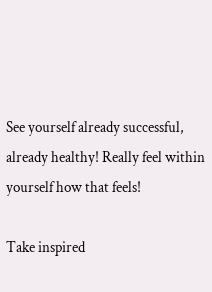See yourself already successful, already healthy! Really feel within yourself how that feels!

Take inspired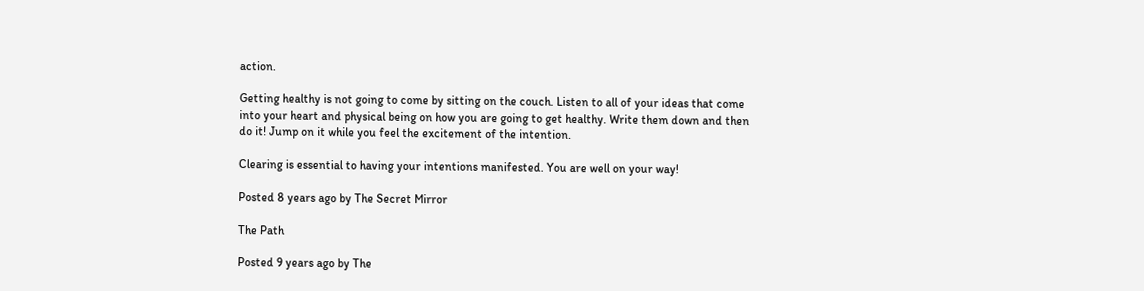action.

Getting healthy is not going to come by sitting on the couch. Listen to all of your ideas that come into your heart and physical being on how you are going to get healthy. Write them down and then do it! Jump on it while you feel the excitement of the intention.

Clearing is essential to having your intentions manifested. You are well on your way!

Posted 8 years ago by The Secret Mirror

The Path

Posted 9 years ago by The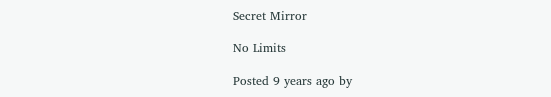Secret Mirror

No Limits

Posted 9 years ago by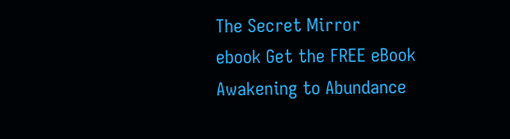The Secret Mirror
ebook Get the FREE eBook Awakening to Abundance